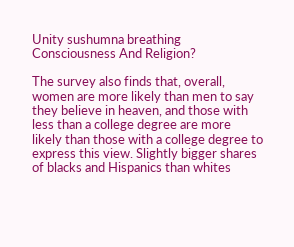Unity sushumna breathing Consciousness And Religion?

The survey also finds that, overall, women are more likely than men to say they believe in heaven, and those with less than a college degree are more likely than those with a college degree to express this view. Slightly bigger shares of blacks and Hispanics than whites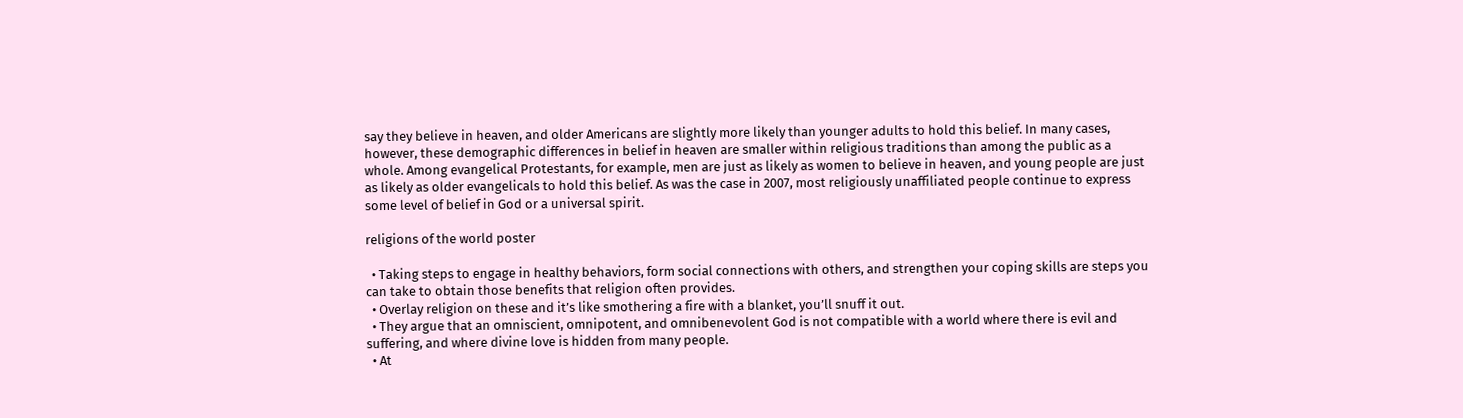say they believe in heaven, and older Americans are slightly more likely than younger adults to hold this belief. In many cases, however, these demographic differences in belief in heaven are smaller within religious traditions than among the public as a whole. Among evangelical Protestants, for example, men are just as likely as women to believe in heaven, and young people are just as likely as older evangelicals to hold this belief. As was the case in 2007, most religiously unaffiliated people continue to express some level of belief in God or a universal spirit.

religions of the world poster

  • Taking steps to engage in healthy behaviors, form social connections with others, and strengthen your coping skills are steps you can take to obtain those benefits that religion often provides.
  • Overlay religion on these and it’s like smothering a fire with a blanket, you’ll snuff it out.
  • They argue that an omniscient, omnipotent, and omnibenevolent God is not compatible with a world where there is evil and suffering, and where divine love is hidden from many people.
  • At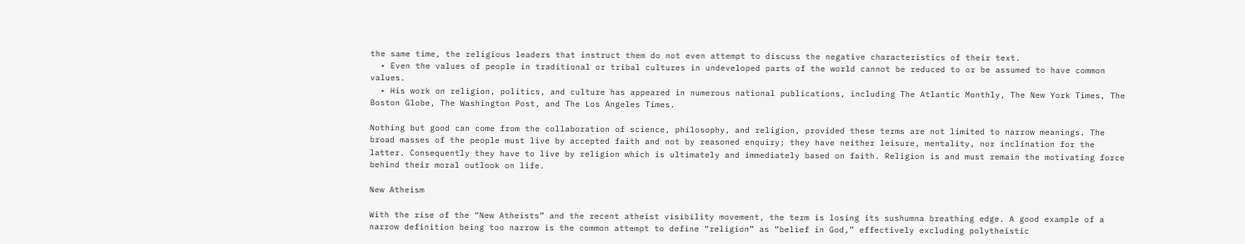the same time, the religious leaders that instruct them do not even attempt to discuss the negative characteristics of their text.
  • Even the values of people in traditional or tribal cultures in undeveloped parts of the world cannot be reduced to or be assumed to have common values.
  • His work on religion, politics, and culture has appeared in numerous national publications, including The Atlantic Monthly, The New York Times, The Boston Globe, The Washington Post, and The Los Angeles Times.

Nothing but good can come from the collaboration of science, philosophy, and religion, provided these terms are not limited to narrow meanings. The broad masses of the people must live by accepted faith and not by reasoned enquiry; they have neither leisure, mentality, nor inclination for the latter. Consequently they have to live by religion which is ultimately and immediately based on faith. Religion is and must remain the motivating force behind their moral outlook on life.

New Atheism

With the rise of the “New Atheists” and the recent atheist visibility movement, the term is losing its sushumna breathing edge. A good example of a narrow definition being too narrow is the common attempt to define “religion” as “belief in God,” effectively excluding polytheistic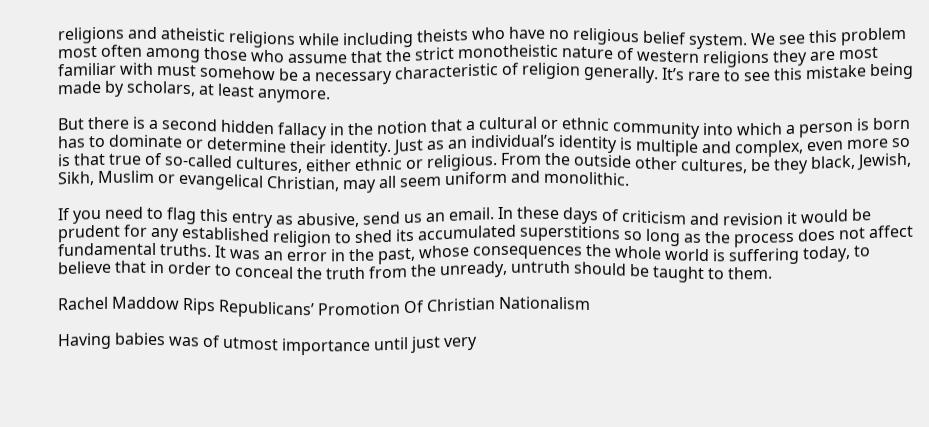religions and atheistic religions while including theists who have no religious belief system. We see this problem most often among those who assume that the strict monotheistic nature of western religions they are most familiar with must somehow be a necessary characteristic of religion generally. It’s rare to see this mistake being made by scholars, at least anymore.

But there is a second hidden fallacy in the notion that a cultural or ethnic community into which a person is born has to dominate or determine their identity. Just as an individual’s identity is multiple and complex, even more so is that true of so-called cultures, either ethnic or religious. From the outside other cultures, be they black, Jewish, Sikh, Muslim or evangelical Christian, may all seem uniform and monolithic.

If you need to flag this entry as abusive, send us an email. In these days of criticism and revision it would be prudent for any established religion to shed its accumulated superstitions so long as the process does not affect fundamental truths. It was an error in the past, whose consequences the whole world is suffering today, to believe that in order to conceal the truth from the unready, untruth should be taught to them.

Rachel Maddow Rips Republicans’ Promotion Of Christian Nationalism

Having babies was of utmost importance until just very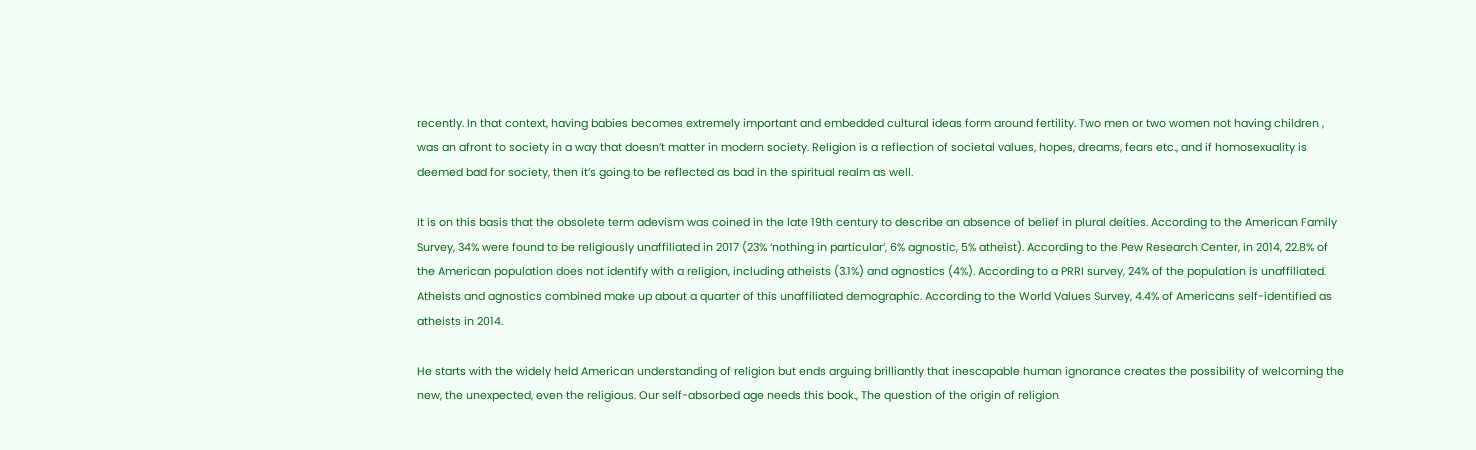recently. In that context, having babies becomes extremely important and embedded cultural ideas form around fertility. Two men or two women not having children , was an afront to society in a way that doesn’t matter in modern society. Religion is a reflection of societal values, hopes, dreams, fears etc., and if homosexuality is deemed bad for society, then it’s going to be reflected as bad in the spiritual realm as well.

It is on this basis that the obsolete term adevism was coined in the late 19th century to describe an absence of belief in plural deities. According to the American Family Survey, 34% were found to be religiously unaffiliated in 2017 (23% ‘nothing in particular’, 6% agnostic, 5% atheist). According to the Pew Research Center, in 2014, 22.8% of the American population does not identify with a religion, including atheists (3.1%) and agnostics (4%). According to a PRRI survey, 24% of the population is unaffiliated. Atheists and agnostics combined make up about a quarter of this unaffiliated demographic. According to the World Values Survey, 4.4% of Americans self-identified as atheists in 2014.

He starts with the widely held American understanding of religion but ends arguing brilliantly that inescapable human ignorance creates the possibility of welcoming the new, the unexpected, even the religious. Our self-absorbed age needs this book., The question of the origin of religion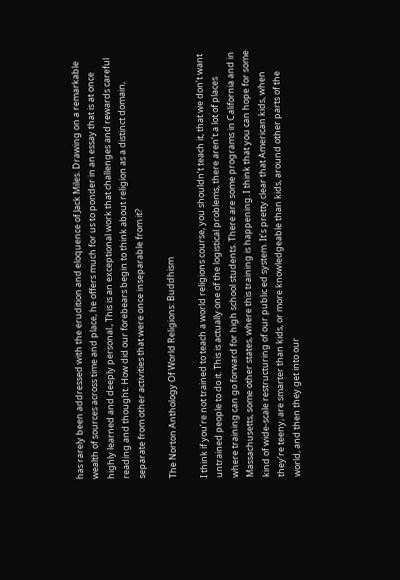has rarely been addressed with the erudition and eloquence of Jack Miles. Drawing on a remarkable wealth of sources across time and place, he offers much for us to ponder in an essay that is at once highly learned and deeply personal., This is an exceptional work that challenges and rewards careful reading and thought. How did our forebears begin to think about religion as a distinct domain, separate from other activities that were once inseparable from it?

The Norton Anthology Of World Religions: Buddhism

I think if you’re not trained to teach a world religions course, you shouldn’t teach it, that we don’t want untrained people to do it. This is actually one of the logistical problems, there aren’t a lot of places where training can go forward for high school students. There are some programs in California and in Massachusetts, some other states, where this training is happening. I think that you can hope for some kind of wide-scale restructuring of our public ed system. It’s pretty clear that American kids, when they’re teeny, are smarter than kids, or more knowledgeable than kids, around other parts of the world, and then they get into our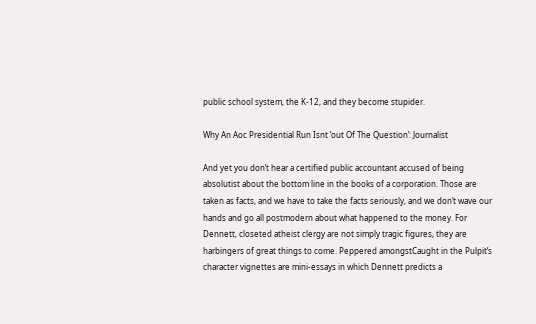public school system, the K-12, and they become stupider.

Why An Aoc Presidential Run Isnt ‘out Of The Question’: Journalist

And yet you don’t hear a certified public accountant accused of being absolutist about the bottom line in the books of a corporation. Those are taken as facts, and we have to take the facts seriously, and we don’t wave our hands and go all postmodern about what happened to the money. For Dennett, closeted atheist clergy are not simply tragic figures, they are harbingers of great things to come. Peppered amongstCaught in the Pulpit’s character vignettes are mini-essays in which Dennett predicts a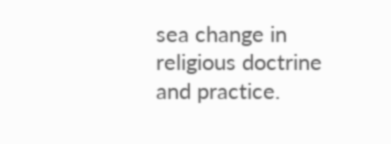sea change in religious doctrine and practice.